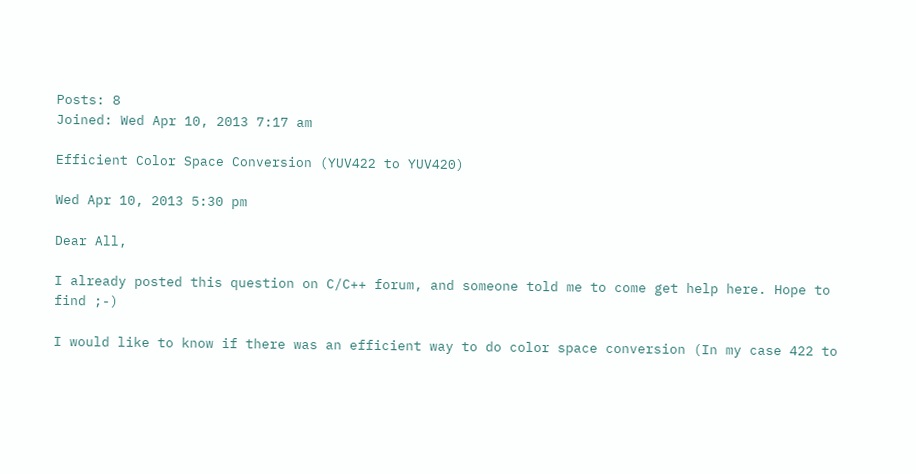Posts: 8
Joined: Wed Apr 10, 2013 7:17 am

Efficient Color Space Conversion (YUV422 to YUV420)

Wed Apr 10, 2013 5:30 pm

Dear All,

I already posted this question on C/C++ forum, and someone told me to come get help here. Hope to find ;-)

I would like to know if there was an efficient way to do color space conversion (In my case 422 to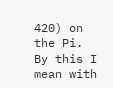420) on the Pi.
By this I mean with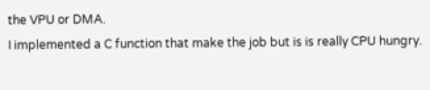the VPU or DMA.
I implemented a C function that make the job but is is really CPU hungry.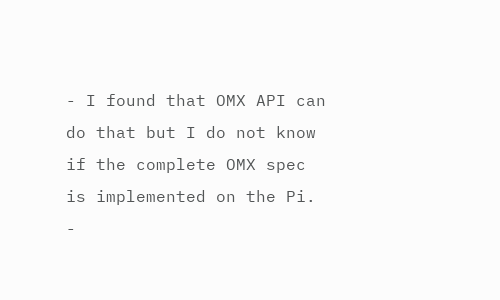- I found that OMX API can do that but I do not know if the complete OMX spec is implemented on the Pi.
-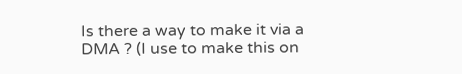Is there a way to make it via a DMA ? (I use to make this on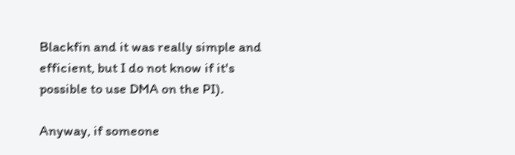Blackfin and it was really simple and efficient, but I do not know if it's possible to use DMA on the PI).

Anyway, if someone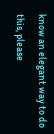know an elegant way to do this, please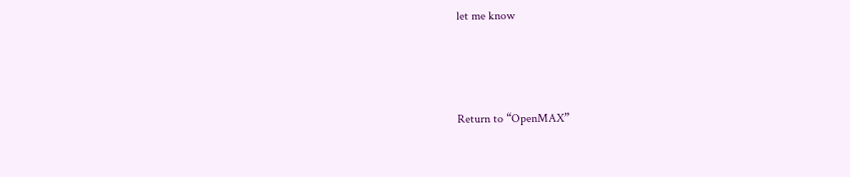let me know



Return to “OpenMAX”